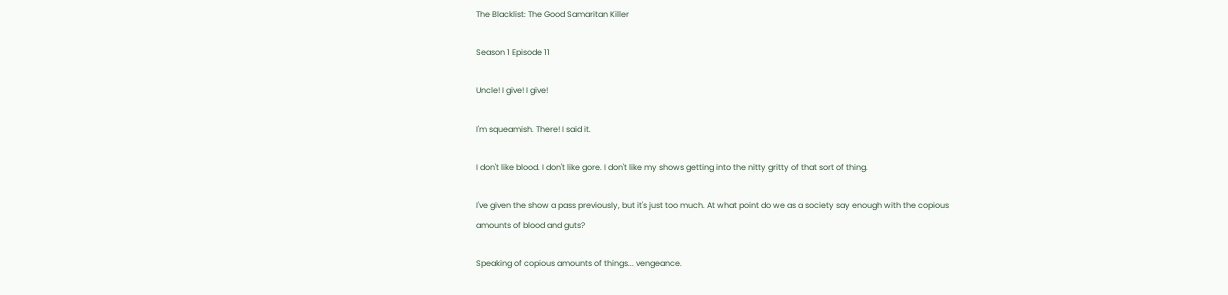The Blacklist: The Good Samaritan Killer

Season 1 Episode 11

Uncle! I give! I give!

I'm squeamish. There! I said it.

I don't like blood. I don't like gore. I don't like my shows getting into the nitty gritty of that sort of thing.

I've given the show a pass previously, but it's just too much. At what point do we as a society say enough with the copious amounts of blood and guts?

Speaking of copious amounts of things... vengeance.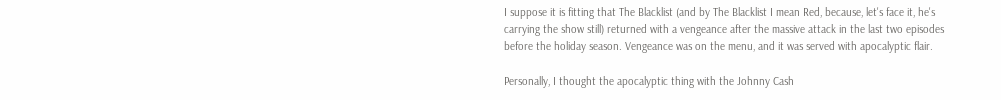I suppose it is fitting that The Blacklist (and by The Blacklist I mean Red, because, let's face it, he's carrying the show still) returned with a vengeance after the massive attack in the last two episodes before the holiday season. Vengeance was on the menu, and it was served with apocalyptic flair.

Personally, I thought the apocalyptic thing with the Johnny Cash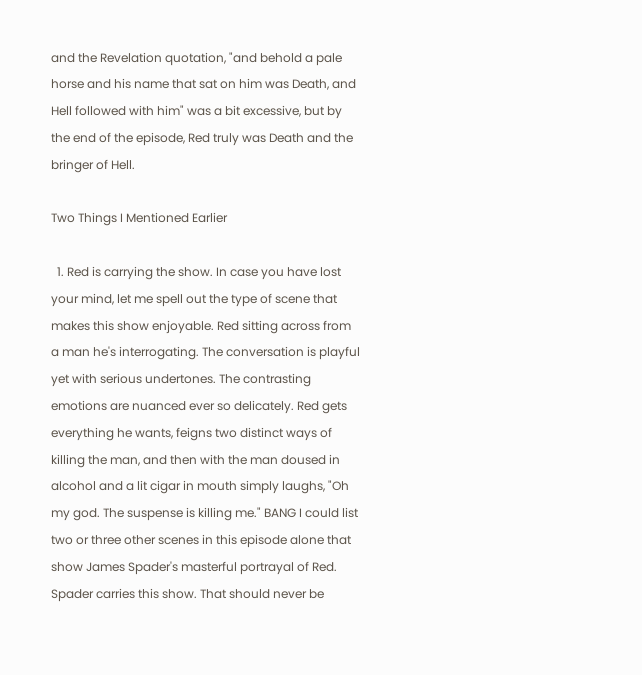and the Revelation quotation, "and behold a pale horse and his name that sat on him was Death, and Hell followed with him" was a bit excessive, but by the end of the episode, Red truly was Death and the bringer of Hell.

Two Things I Mentioned Earlier

  1. Red is carrying the show. In case you have lost your mind, let me spell out the type of scene that makes this show enjoyable. Red sitting across from a man he's interrogating. The conversation is playful yet with serious undertones. The contrasting emotions are nuanced ever so delicately. Red gets everything he wants, feigns two distinct ways of killing the man, and then with the man doused in alcohol and a lit cigar in mouth simply laughs, "Oh my god. The suspense is killing me." BANG I could list two or three other scenes in this episode alone that show James Spader's masterful portrayal of Red. Spader carries this show. That should never be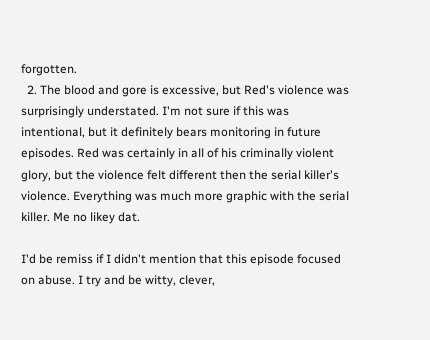forgotten.
  2. The blood and gore is excessive, but Red's violence was surprisingly understated. I'm not sure if this was intentional, but it definitely bears monitoring in future episodes. Red was certainly in all of his criminally violent glory, but the violence felt different then the serial killer's violence. Everything was much more graphic with the serial killer. Me no likey dat.

I'd be remiss if I didn't mention that this episode focused on abuse. I try and be witty, clever,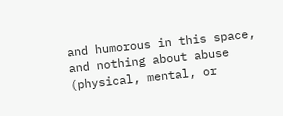and humorous in this space, and nothing about abuse (physical, mental, or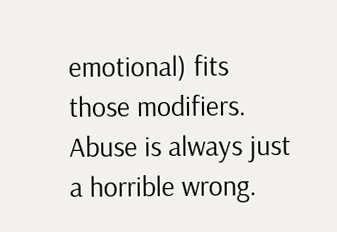emotional) fits those modifiers. Abuse is always just a horrible wrong.